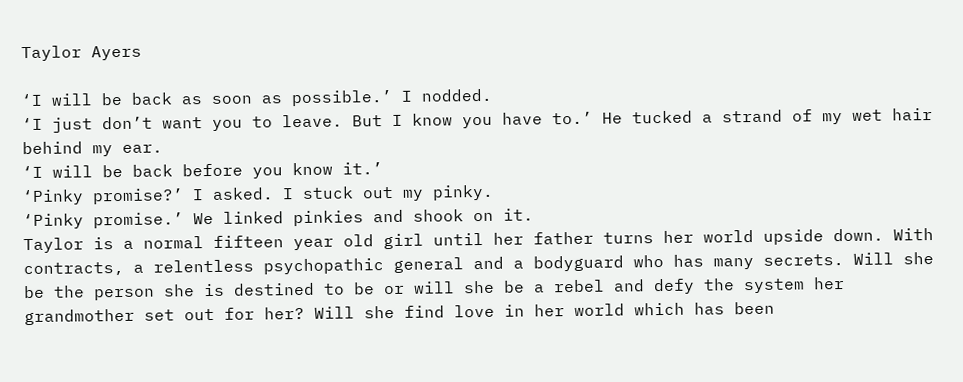Taylor Ayers

‘I will be back as soon as possible.’ I nodded.
‘I just don’t want you to leave. But I know you have to.’ He tucked a strand of my wet hair behind my ear.
‘I will be back before you know it.’
‘Pinky promise?’ I asked. I stuck out my pinky.
‘Pinky promise.’ We linked pinkies and shook on it.
Taylor is a normal fifteen year old girl until her father turns her world upside down. With contracts, a relentless psychopathic general and a bodyguard who has many secrets. Will she be the person she is destined to be or will she be a rebel and defy the system her grandmother set out for her? Will she find love in her world which has been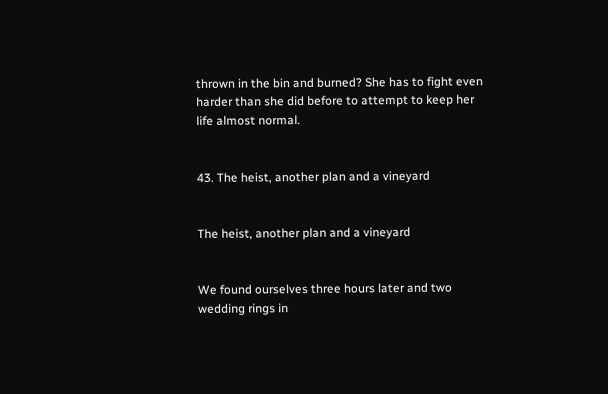thrown in the bin and burned? She has to fight even harder than she did before to attempt to keep her life almost normal.


43. The heist, another plan and a vineyard


The heist, another plan and a vineyard


We found ourselves three hours later and two wedding rings in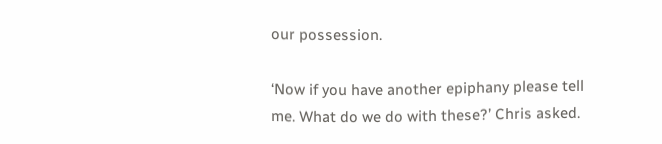our possession.

‘Now if you have another epiphany please tell me. What do we do with these?’ Chris asked.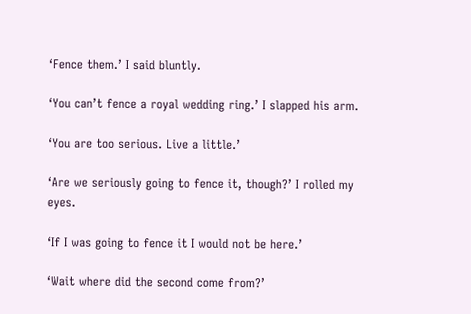‘Fence them.’ I said bluntly.

‘You can’t fence a royal wedding ring.’ I slapped his arm.

‘You are too serious. Live a little.’

‘Are we seriously going to fence it, though?’ I rolled my eyes.

‘If I was going to fence it I would not be here.’

‘Wait where did the second come from?’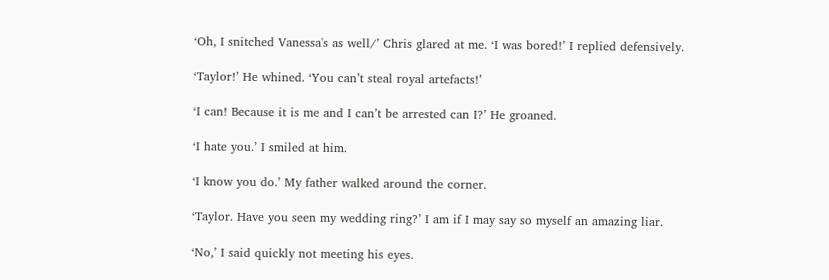‘Oh, I snitched Vanessa's as well/’ Chris glared at me. ‘I was bored!’ I replied defensively.

‘Taylor!’ He whined. ‘You can’t steal royal artefacts!’

‘I can! Because it is me and I can’t be arrested can I?’ He groaned.

‘I hate you.’ I smiled at him.

‘I know you do.’ My father walked around the corner.

‘Taylor. Have you seen my wedding ring?’ I am if I may say so myself an amazing liar.

‘No,’ I said quickly not meeting his eyes.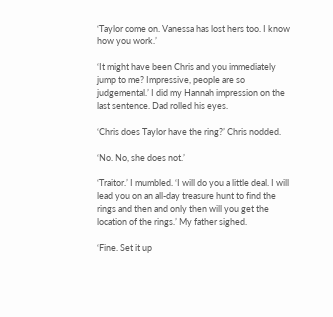‘Taylor come on. Vanessa has lost hers too. I know how you work.’

‘It might have been Chris and you immediately jump to me? Impressive, people are so judgemental.’ I did my Hannah impression on the last sentence. Dad rolled his eyes.

‘Chris does Taylor have the ring?’ Chris nodded.

‘No. No, she does not.’

‘Traitor.’ I mumbled. ‘I will do you a little deal. I will lead you on an all-day treasure hunt to find the rings and then and only then will you get the location of the rings.’ My father sighed.

‘Fine. Set it up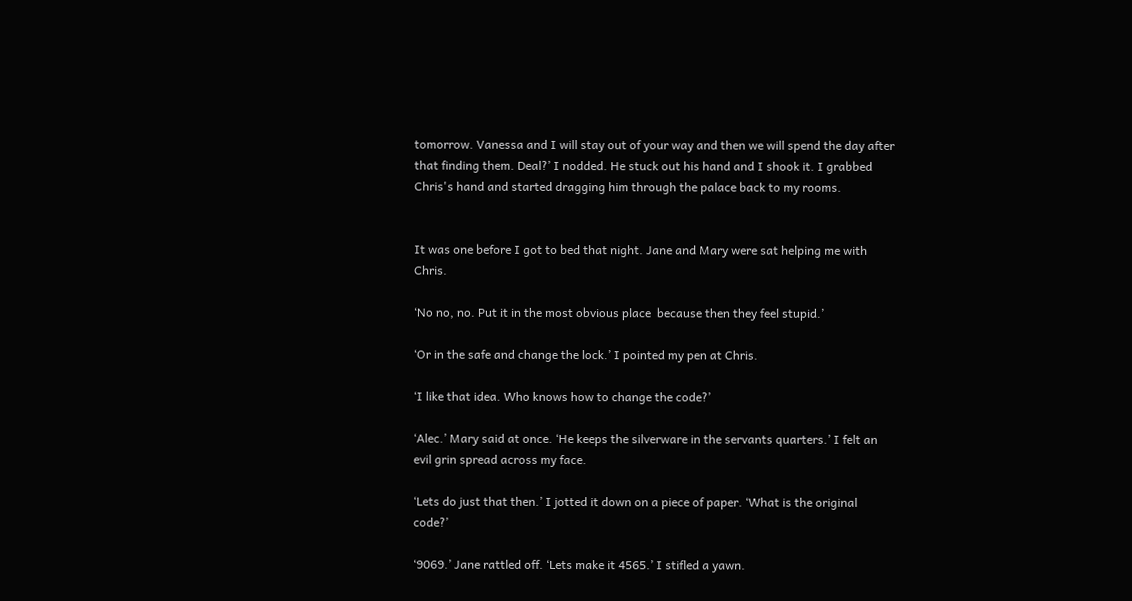tomorrow. Vanessa and I will stay out of your way and then we will spend the day after that finding them. Deal?’ I nodded. He stuck out his hand and I shook it. I grabbed Chris's hand and started dragging him through the palace back to my rooms.


It was one before I got to bed that night. Jane and Mary were sat helping me with Chris.

‘No no, no. Put it in the most obvious place  because then they feel stupid.’

‘Or in the safe and change the lock.’ I pointed my pen at Chris.

‘I like that idea. Who knows how to change the code?’

‘Alec.’ Mary said at once. ‘He keeps the silverware in the servants quarters.’ I felt an evil grin spread across my face.

‘Lets do just that then.’ I jotted it down on a piece of paper. ‘What is the original code?’

‘9069.’ Jane rattled off. ‘Lets make it 4565.’ I stifled a yawn.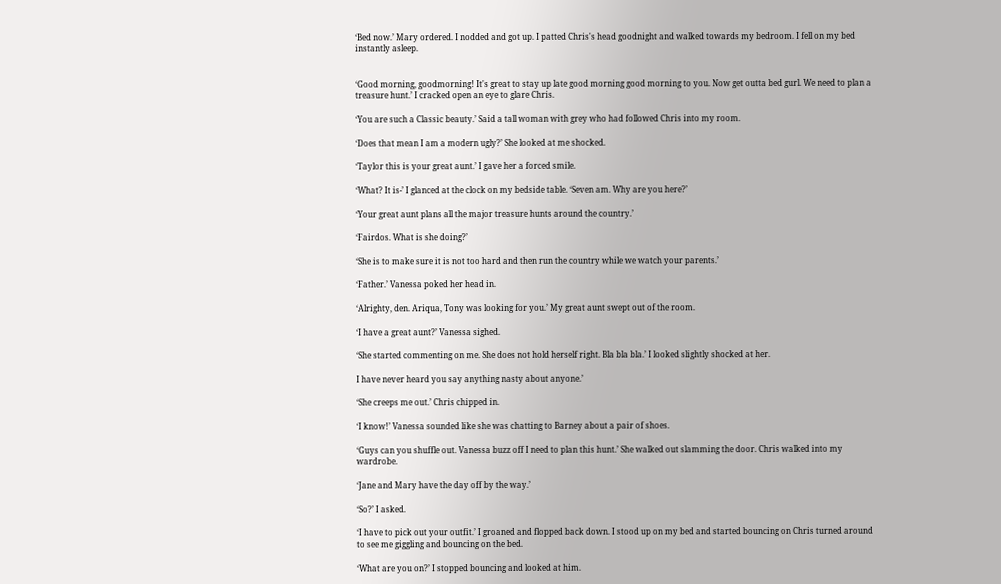‘Bed now.’ Mary ordered. I nodded and got up. I patted Chris's head goodnight and walked towards my bedroom. I fell on my bed instantly asleep.


‘Good morning, goodmorning! It's great to stay up late good morning good morning to you. Now get outta bed gurl. We need to plan a treasure hunt.’ I cracked open an eye to glare Chris.

‘You are such a Classic beauty.’ Said a tall woman with grey who had followed Chris into my room.

‘Does that mean I am a modern ugly?’ She looked at me shocked.

‘Taylor this is your great aunt.’ I gave her a forced smile.

‘What? It is-’ I glanced at the clock on my bedside table. ‘Seven am. Why are you here?’

‘Your great aunt plans all the major treasure hunts around the country.’

‘Fairdos. What is she doing?’

‘She is to make sure it is not too hard and then run the country while we watch your parents.’

‘Father.’ Vanessa poked her head in.

‘Alrighty, den. Ariqua, Tony was looking for you.’ My great aunt swept out of the room.

‘I have a great aunt?’ Vanessa sighed.

‘She started commenting on me. She does not hold herself right. Bla bla bla.’ I looked slightly shocked at her.

I have never heard you say anything nasty about anyone.’

‘She creeps me out.’ Chris chipped in.

‘I know!’ Vanessa sounded like she was chatting to Barney about a pair of shoes.

‘Guys can you shuffle out. Vanessa buzz off I need to plan this hunt.’ She walked out slamming the door. Chris walked into my wardrobe.

‘Jane and Mary have the day off by the way.’

‘So?’ I asked.

‘I have to pick out your outfit.’ I groaned and flopped back down. I stood up on my bed and started bouncing on Chris turned around to see me giggling and bouncing on the bed.

‘What are you on?’ I stopped bouncing and looked at him.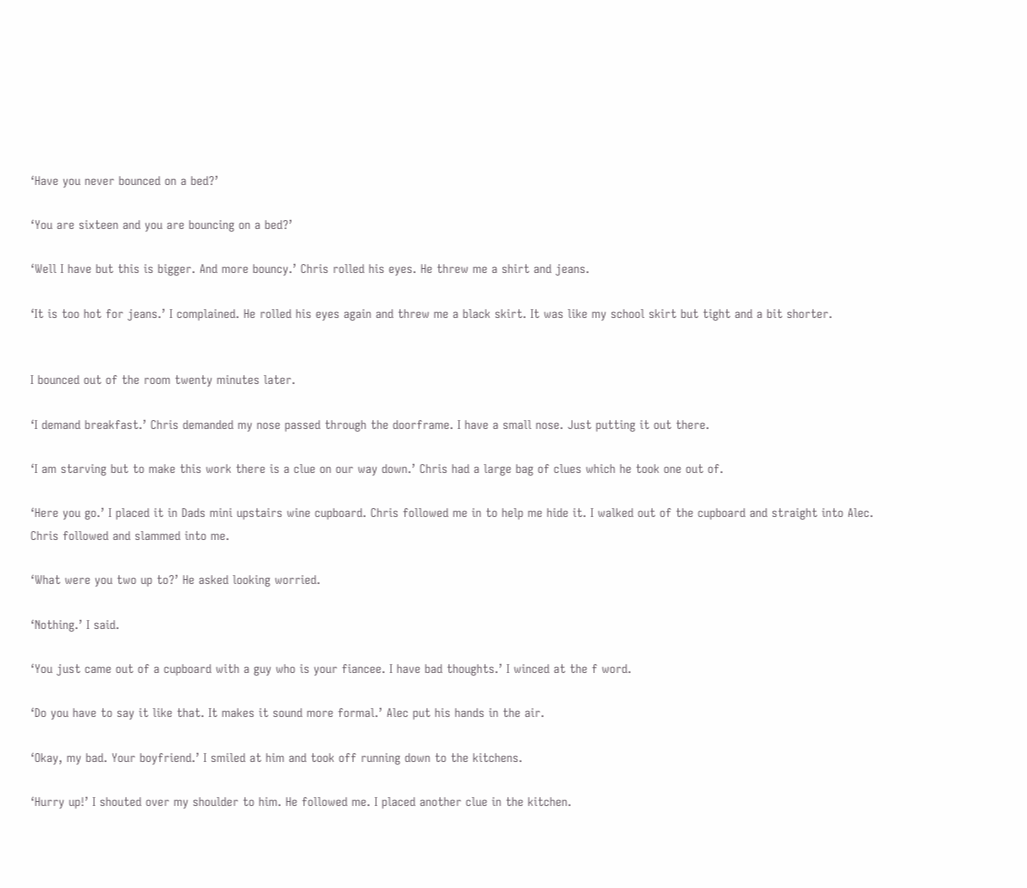‘Have you never bounced on a bed?’

‘You are sixteen and you are bouncing on a bed?’

‘Well I have but this is bigger. And more bouncy.’ Chris rolled his eyes. He threw me a shirt and jeans.

‘It is too hot for jeans.’ I complained. He rolled his eyes again and threw me a black skirt. It was like my school skirt but tight and a bit shorter.


I bounced out of the room twenty minutes later.

‘I demand breakfast.’ Chris demanded my nose passed through the doorframe. I have a small nose. Just putting it out there.

‘I am starving but to make this work there is a clue on our way down.’ Chris had a large bag of clues which he took one out of.

‘Here you go.’ I placed it in Dads mini upstairs wine cupboard. Chris followed me in to help me hide it. I walked out of the cupboard and straight into Alec. Chris followed and slammed into me.

‘What were you two up to?’ He asked looking worried.

‘Nothing.’ I said.

‘You just came out of a cupboard with a guy who is your fiancee. I have bad thoughts.’ I winced at the f word.

‘Do you have to say it like that. It makes it sound more formal.’ Alec put his hands in the air.

‘Okay, my bad. Your boyfriend.’ I smiled at him and took off running down to the kitchens.

‘Hurry up!’ I shouted over my shoulder to him. He followed me. I placed another clue in the kitchen.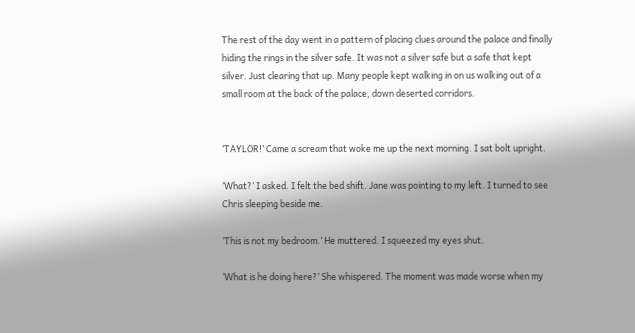The rest of the day went in a pattern of placing clues around the palace and finally hiding the rings in the silver safe. It was not a silver safe but a safe that kept silver. Just clearing that up. Many people kept walking in on us walking out of a small room at the back of the palace, down deserted corridors.


‘TAYLOR!’ Came a scream that woke me up the next morning. I sat bolt upright.

‘What?’ I asked. I felt the bed shift. Jane was pointing to my left. I turned to see Chris sleeping beside me.

‘This is not my bedroom.’ He muttered. I squeezed my eyes shut.

‘What is he doing here?’ She whispered. The moment was made worse when my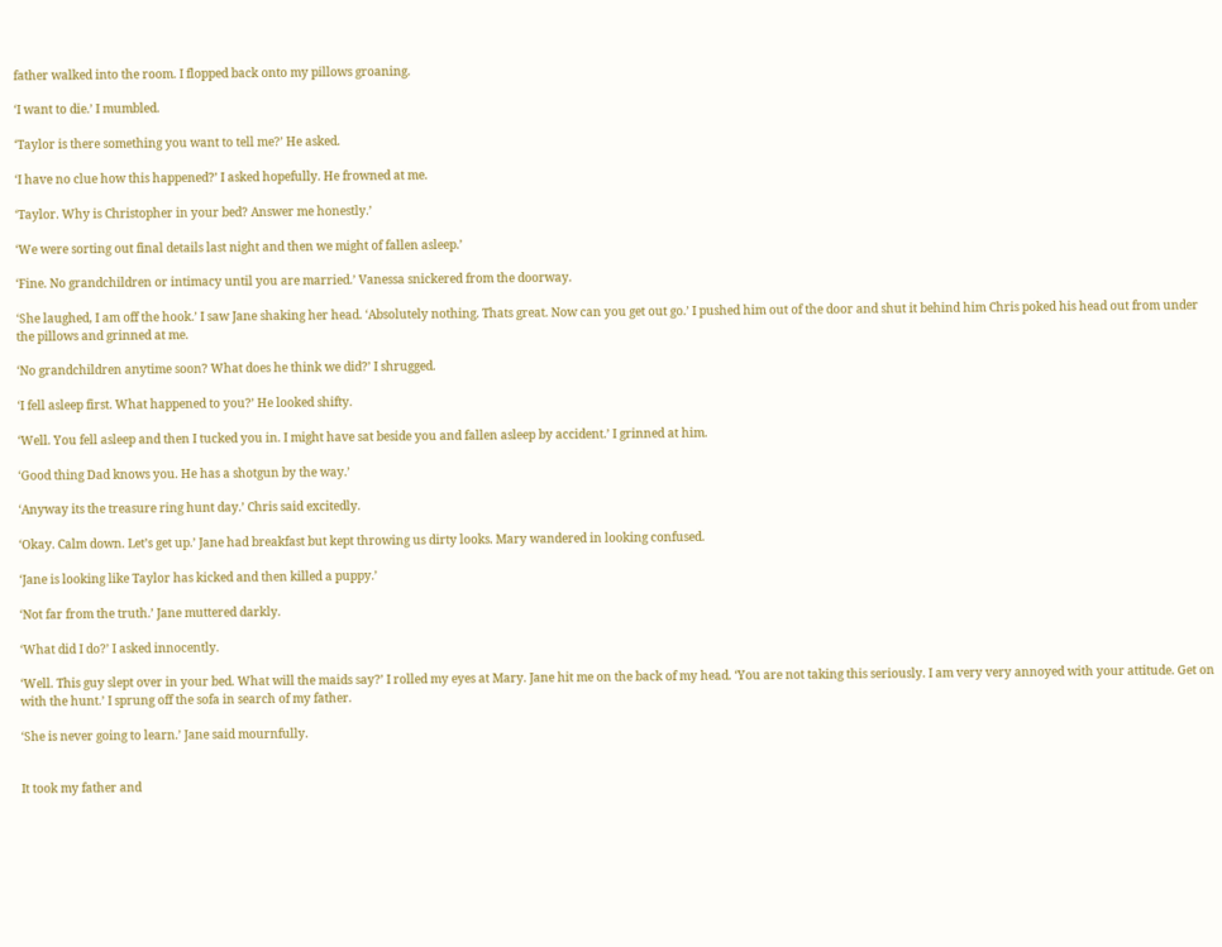father walked into the room. I flopped back onto my pillows groaning.

‘I want to die.’ I mumbled.

‘Taylor is there something you want to tell me?’ He asked.

‘I have no clue how this happened?’ I asked hopefully. He frowned at me.

‘Taylor. Why is Christopher in your bed? Answer me honestly.’

‘We were sorting out final details last night and then we might of fallen asleep.’

‘Fine. No grandchildren or intimacy until you are married.’ Vanessa snickered from the doorway.

‘She laughed, I am off the hook.’ I saw Jane shaking her head. ‘Absolutely nothing. Thats great. Now can you get out go.’ I pushed him out of the door and shut it behind him Chris poked his head out from under the pillows and grinned at me.

‘No grandchildren anytime soon? What does he think we did?’ I shrugged.

‘I fell asleep first. What happened to you?’ He looked shifty.

‘Well. You fell asleep and then I tucked you in. I might have sat beside you and fallen asleep by accident.’ I grinned at him.

‘Good thing Dad knows you. He has a shotgun by the way.’

‘Anyway its the treasure ring hunt day.’ Chris said excitedly.

‘Okay. Calm down. Let’s get up.’ Jane had breakfast but kept throwing us dirty looks. Mary wandered in looking confused.

‘Jane is looking like Taylor has kicked and then killed a puppy.’

‘Not far from the truth.’ Jane muttered darkly.

‘What did I do?’ I asked innocently.

‘Well. This guy slept over in your bed. What will the maids say?’ I rolled my eyes at Mary. Jane hit me on the back of my head. ‘You are not taking this seriously. I am very very annoyed with your attitude. Get on with the hunt.’ I sprung off the sofa in search of my father.

‘She is never going to learn.’ Jane said mournfully.


It took my father and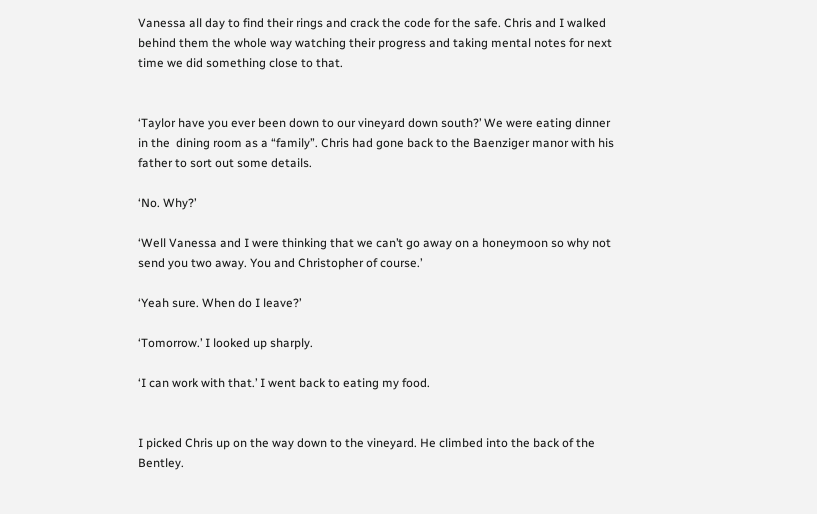Vanessa all day to find their rings and crack the code for the safe. Chris and I walked behind them the whole way watching their progress and taking mental notes for next time we did something close to that.


‘Taylor have you ever been down to our vineyard down south?’ We were eating dinner in the  dining room as a “family”. Chris had gone back to the Baenziger manor with his father to sort out some details.

‘No. Why?’

‘Well Vanessa and I were thinking that we can’t go away on a honeymoon so why not send you two away. You and Christopher of course.’

‘Yeah sure. When do I leave?’

‘Tomorrow.’ I looked up sharply.

‘I can work with that.’ I went back to eating my food.


I picked Chris up on the way down to the vineyard. He climbed into the back of the Bentley.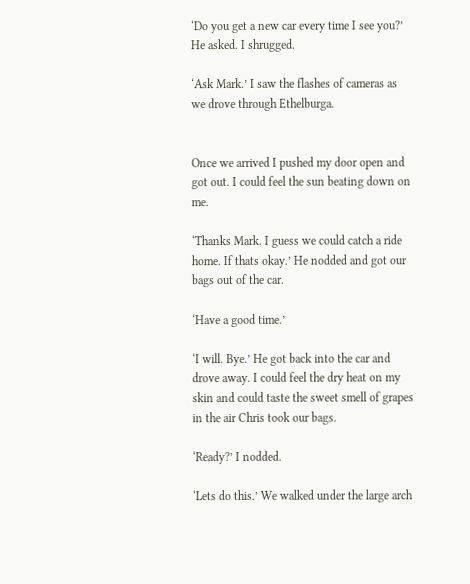‘Do you get a new car every time I see you?’ He asked. I shrugged.

‘Ask Mark.’ I saw the flashes of cameras as we drove through Ethelburga.


Once we arrived I pushed my door open and got out. I could feel the sun beating down on me.

‘Thanks Mark. I guess we could catch a ride home. If thats okay.’ He nodded and got our bags out of the car.

‘Have a good time.’

‘I will. Bye.’ He got back into the car and drove away. I could feel the dry heat on my skin and could taste the sweet smell of grapes in the air Chris took our bags.

‘Ready?’ I nodded.

‘Lets do this.’ We walked under the large arch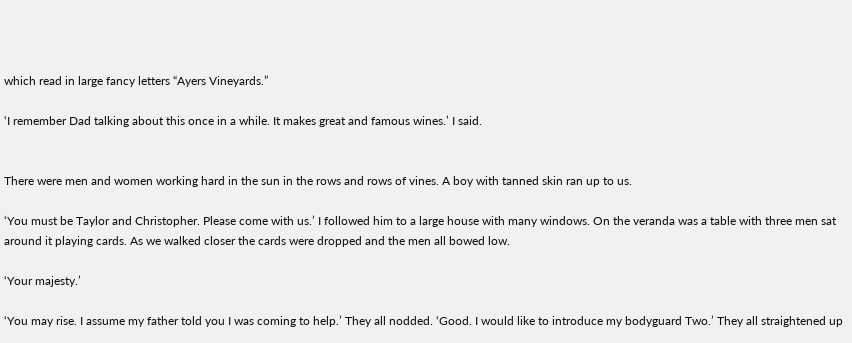which read in large fancy letters “Ayers Vineyards.”

‘I remember Dad talking about this once in a while. It makes great and famous wines.’ I said.


There were men and women working hard in the sun in the rows and rows of vines. A boy with tanned skin ran up to us.

‘You must be Taylor and Christopher. Please come with us.’ I followed him to a large house with many windows. On the veranda was a table with three men sat around it playing cards. As we walked closer the cards were dropped and the men all bowed low.

‘Your majesty.’

‘You may rise. I assume my father told you I was coming to help.’ They all nodded. ‘Good. I would like to introduce my bodyguard Two.’ They all straightened up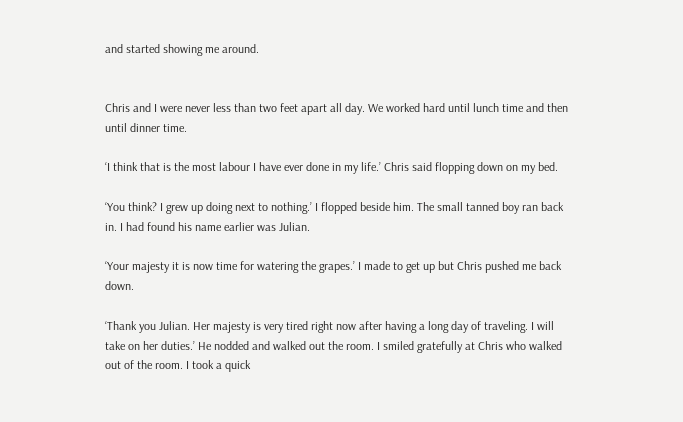and started showing me around.


Chris and I were never less than two feet apart all day. We worked hard until lunch time and then until dinner time.

‘I think that is the most labour I have ever done in my life.’ Chris said flopping down on my bed.

‘You think? I grew up doing next to nothing.’ I flopped beside him. The small tanned boy ran back in. I had found his name earlier was Julian.

‘Your majesty it is now time for watering the grapes.’ I made to get up but Chris pushed me back down.

‘Thank you Julian. Her majesty is very tired right now after having a long day of traveling. I will take on her duties.’ He nodded and walked out the room. I smiled gratefully at Chris who walked out of the room. I took a quick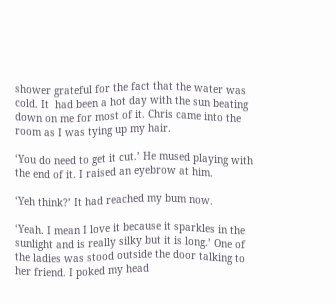shower grateful for the fact that the water was cold. It  had been a hot day with the sun beating down on me for most of it. Chris came into the room as I was tying up my hair.

‘You do need to get it cut.’ He mused playing with the end of it. I raised an eyebrow at him.

‘Yeh think?’ It had reached my bum now.

‘Yeah. I mean I love it because it sparkles in the sunlight and is really silky but it is long.’ One of the ladies was stood outside the door talking to her friend. I poked my head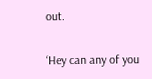out.

‘Hey can any of you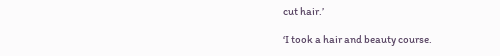cut hair.’

‘I took a hair and beauty course.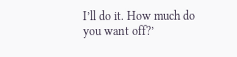I’ll do it. How much do you want off?’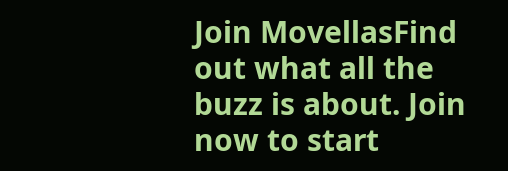Join MovellasFind out what all the buzz is about. Join now to start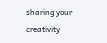sharing your creativity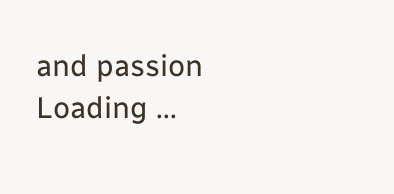and passion
Loading ...